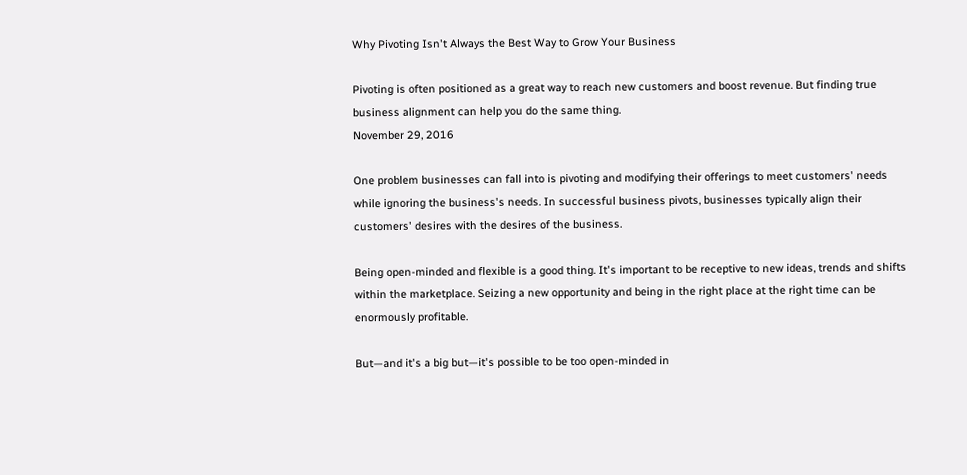Why Pivoting Isn't Always the Best Way to Grow Your Business

Pivoting is often positioned as a great way to reach new customers and boost revenue. But finding true business alignment can help you do the same thing.
November 29, 2016

One problem businesses can fall into is pivoting and modifying their offerings to meet customers' needs while ignoring the business's needs. In successful business pivots, businesses typically align their customers' desires with the desires of the business.

Being open-minded and flexible is a good thing. It's important to be receptive to new ideas, trends and shifts within the marketplace. Seizing a new opportunity and being in the right place at the right time can be enormously profitable.

But—and it's a big but—it's possible to be too open-minded in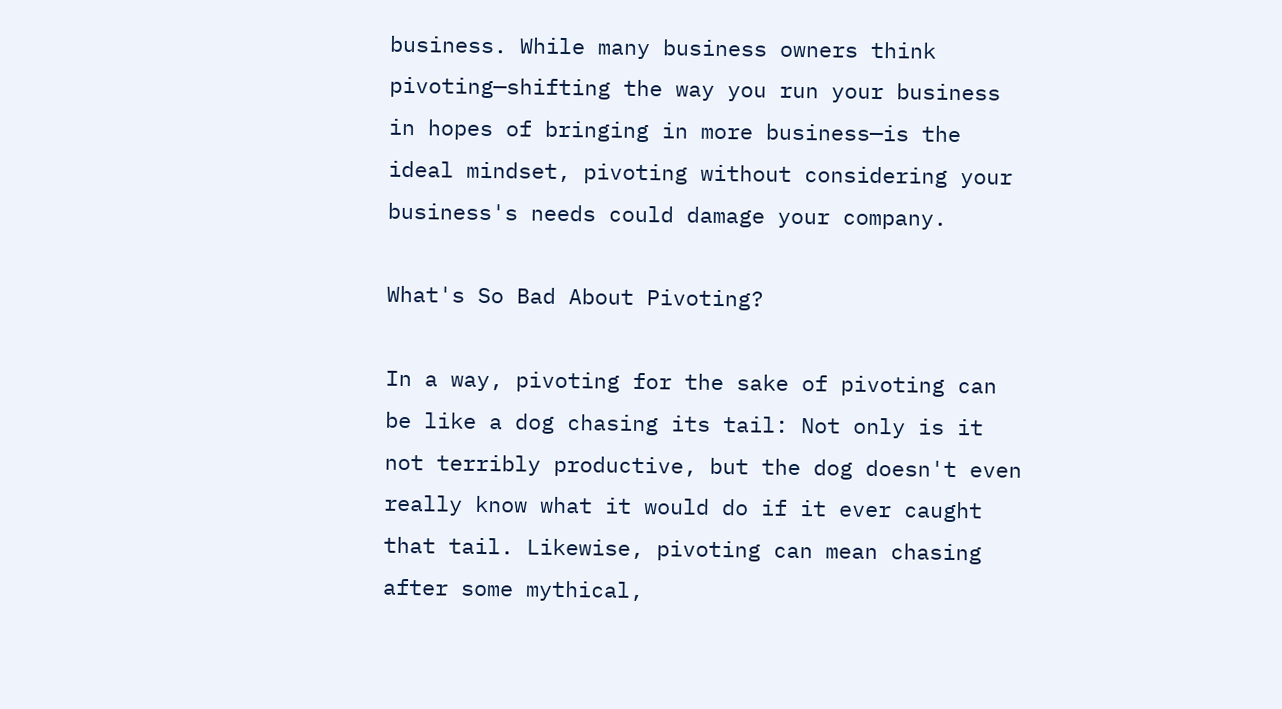business. While many business owners think pivoting—shifting the way you run your business in hopes of bringing in more business—is the ideal mindset, pivoting without considering your business's needs could damage your company.

What's So Bad About Pivoting?

In a way, pivoting for the sake of pivoting can be like a dog chasing its tail: Not only is it not terribly productive, but the dog doesn't even really know what it would do if it ever caught that tail. Likewise, pivoting can mean chasing after some mythical,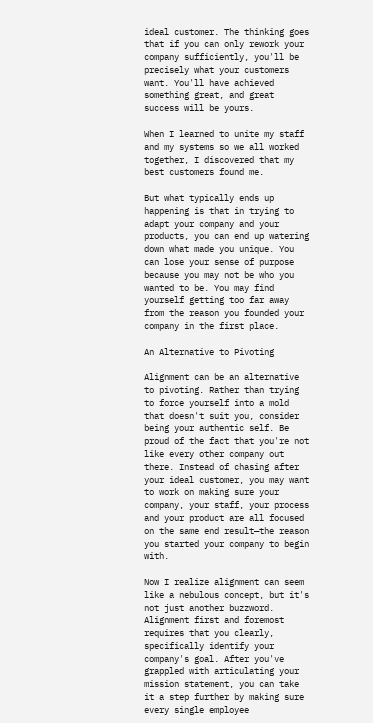ideal customer. The thinking goes that if you can only rework your company sufficiently, you'll be precisely what your customers want. You'll have achieved something great, and great success will be yours.

When I learned to unite my staff and my systems so we all worked together, I discovered that my best customers found me.

But what typically ends up happening is that in trying to adapt your company and your products, you can end up watering down what made you unique. You can lose your sense of purpose because you may not be who you wanted to be. You may find yourself getting too far away from the reason you founded your company in the first place.

An Alternative to Pivoting

Alignment can be an alternative to pivoting. Rather than trying to force yourself into a mold that doesn't suit you, consider being your authentic self. Be proud of the fact that you're not like every other company out there. Instead of chasing after your ideal customer, you may want to work on making sure your company, your staff, your process and your product are all focused on the same end result—the reason you started your company to begin with.

Now I realize alignment can seem like a nebulous concept, but it's not just another buzzword. Alignment first and foremost requires that you clearly, specifically identify your company's goal. After you've grappled with articulating your mission statement, you can take it a step further by making sure every single employee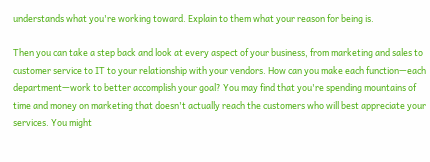understands what you're working toward. Explain to them what your reason for being is.

Then you can take a step back and look at every aspect of your business, from marketing and sales to customer service to IT to your relationship with your vendors. How can you make each function—each department—work to better accomplish your goal? You may find that you're spending mountains of time and money on marketing that doesn't actually reach the customers who will best appreciate your services. You might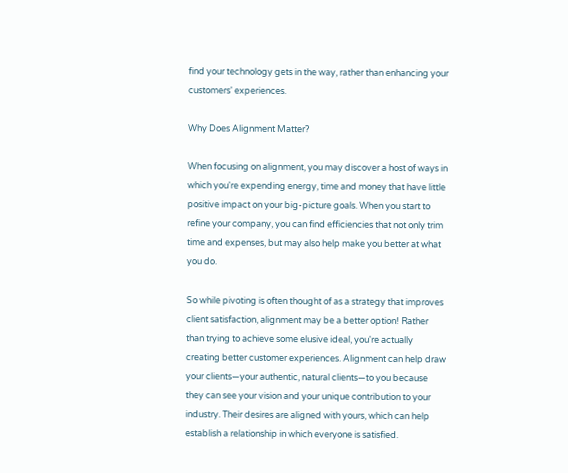find your technology gets in the way, rather than enhancing your customers' experiences.

Why Does Alignment Matter?

When focusing on alignment, you may discover a host of ways in which you're expending energy, time and money that have little positive impact on your big-picture goals. When you start to refine your company, you can find efficiencies that not only trim time and expenses, but may also help make you better at what you do.

So while pivoting is often thought of as a strategy that improves client satisfaction, alignment may be a better option! Rather than trying to achieve some elusive ideal, you're actually creating better customer experiences. Alignment can help draw your clients—your authentic, natural clients—to you because they can see your vision and your unique contribution to your industry. Their desires are aligned with yours, which can help establish a relationship in which everyone is satisfied.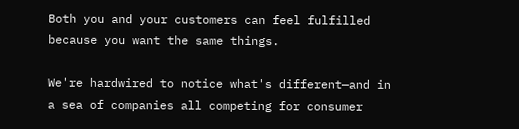Both you and your customers can feel fulfilled because you want the same things.

We're hardwired to notice what's different—and in a sea of companies all competing for consumer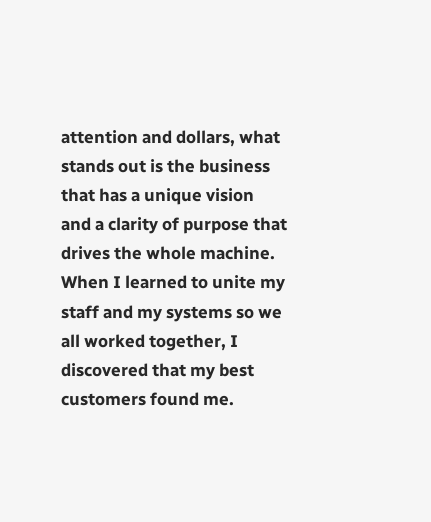attention and dollars, what stands out is the business that has a unique vision and a clarity of purpose that drives the whole machine. When I learned to unite my staff and my systems so we all worked together, I discovered that my best customers found me.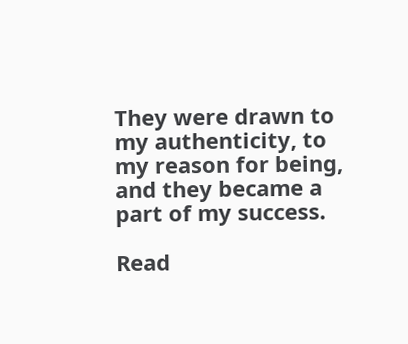They were drawn to my authenticity, to my reason for being, and they became a part of my success.

Read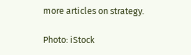more articles on strategy.

Photo: iStock